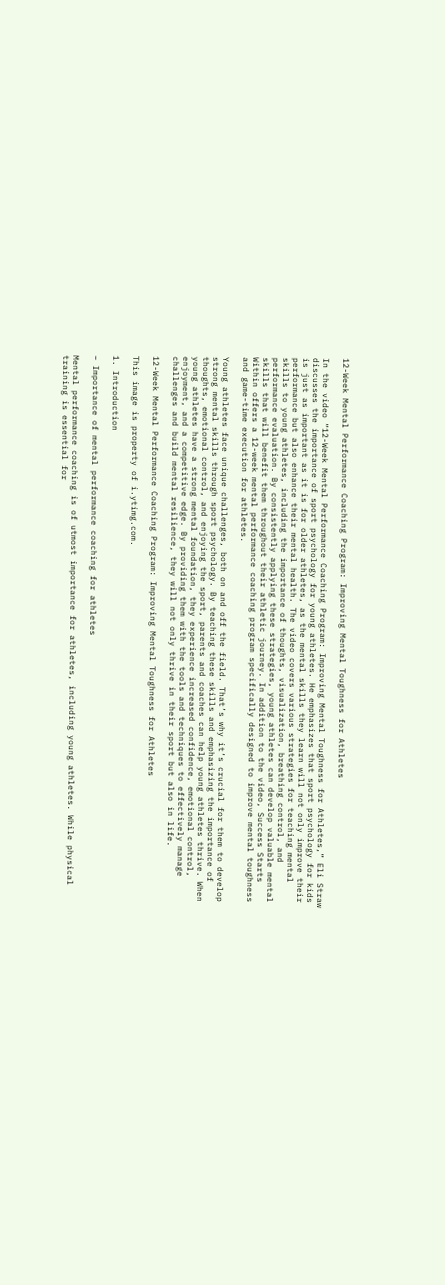12-Week Mental Performance Coaching Program: Improving Mental Toughness for Athletes

In the video “12-Week Mental Performance Coaching Program: Improving Mental Toughness for Athletes,” Eli Straw discusses the importance of sport psychology for young athletes. He emphasizes that sport psychology for kids is just as important as it is for older athletes, as the mental skills they learn will not only improve their performance but also enhance their mental health. The video covers various strategies for teaching mental skills to young athletes, including the importance of thoughts, visualization, breathing control, and performance evaluation. By consistently applying these strategies, young athletes can develop valuable mental skills that will benefit them throughout their athletic journey. In addition to the video, Success Starts Within offers a 12-week mental performance coaching program specifically designed to improve mental toughness and game-time execution for athletes.

Young athletes face unique challenges, both on and off the field. That’s why it’s crucial for them to develop strong mental skills through sport psychology. By teaching these skills and emphasizing the importance of thoughts, emotional control, and enjoying the sport, parents and coaches can help young athletes thrive. When young athletes have a strong mental foundation, they experience increased confidence, emotional control, enjoyment, and a competitive edge. By providing them with the tools and techniques to effectively manage challenges and build mental resilience, they will not only thrive in their sport but also in life.

12-Week Mental Performance Coaching Program: Improving Mental Toughness for Athletes

This image is property of i.ytimg.com.

1. Introduction

– Importance of mental performance coaching for athletes

Mental performance coaching is of utmost importance for athletes, including young athletes. While physical training is essential for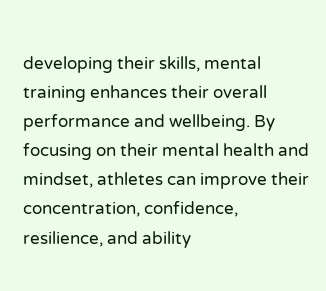developing their skills, mental training enhances their overall performance and wellbeing. By focusing on their mental health and mindset, athletes can improve their concentration, confidence, resilience, and ability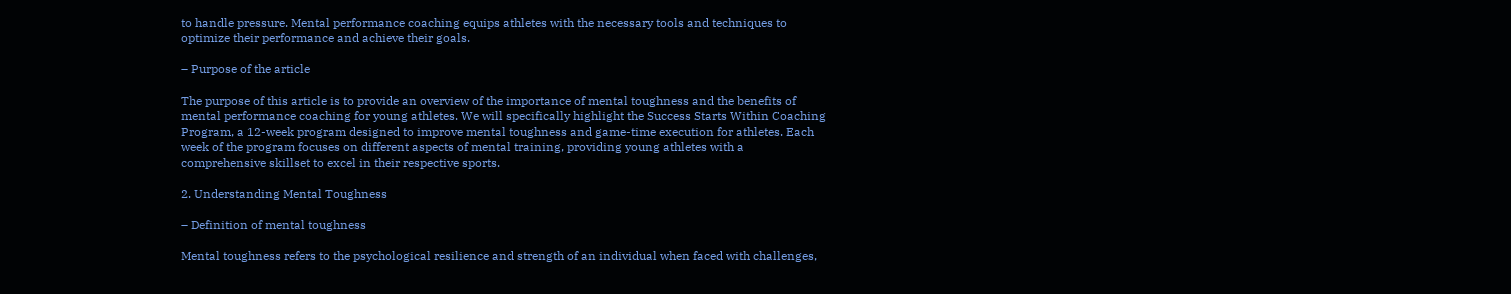to handle pressure. Mental performance coaching equips athletes with the necessary tools and techniques to optimize their performance and achieve their goals.

– Purpose of the article

The purpose of this article is to provide an overview of the importance of mental toughness and the benefits of mental performance coaching for young athletes. We will specifically highlight the Success Starts Within Coaching Program, a 12-week program designed to improve mental toughness and game-time execution for athletes. Each week of the program focuses on different aspects of mental training, providing young athletes with a comprehensive skillset to excel in their respective sports.

2. Understanding Mental Toughness

– Definition of mental toughness

Mental toughness refers to the psychological resilience and strength of an individual when faced with challenges,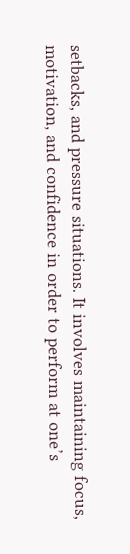setbacks, and pressure situations. It involves maintaining focus, motivation, and confidence in order to perform at one’s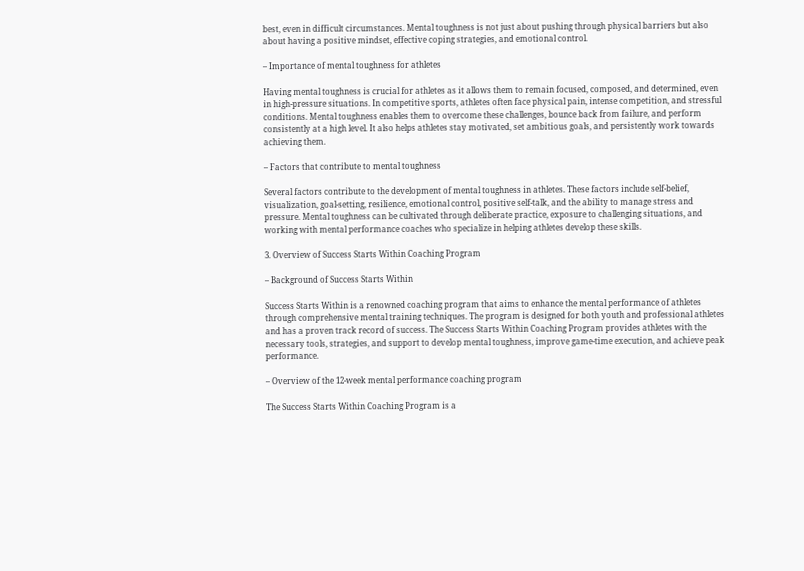best, even in difficult circumstances. Mental toughness is not just about pushing through physical barriers but also about having a positive mindset, effective coping strategies, and emotional control.

– Importance of mental toughness for athletes

Having mental toughness is crucial for athletes as it allows them to remain focused, composed, and determined, even in high-pressure situations. In competitive sports, athletes often face physical pain, intense competition, and stressful conditions. Mental toughness enables them to overcome these challenges, bounce back from failure, and perform consistently at a high level. It also helps athletes stay motivated, set ambitious goals, and persistently work towards achieving them.

– Factors that contribute to mental toughness

Several factors contribute to the development of mental toughness in athletes. These factors include self-belief, visualization, goal-setting, resilience, emotional control, positive self-talk, and the ability to manage stress and pressure. Mental toughness can be cultivated through deliberate practice, exposure to challenging situations, and working with mental performance coaches who specialize in helping athletes develop these skills.

3. Overview of Success Starts Within Coaching Program

– Background of Success Starts Within

Success Starts Within is a renowned coaching program that aims to enhance the mental performance of athletes through comprehensive mental training techniques. The program is designed for both youth and professional athletes and has a proven track record of success. The Success Starts Within Coaching Program provides athletes with the necessary tools, strategies, and support to develop mental toughness, improve game-time execution, and achieve peak performance.

– Overview of the 12-week mental performance coaching program

The Success Starts Within Coaching Program is a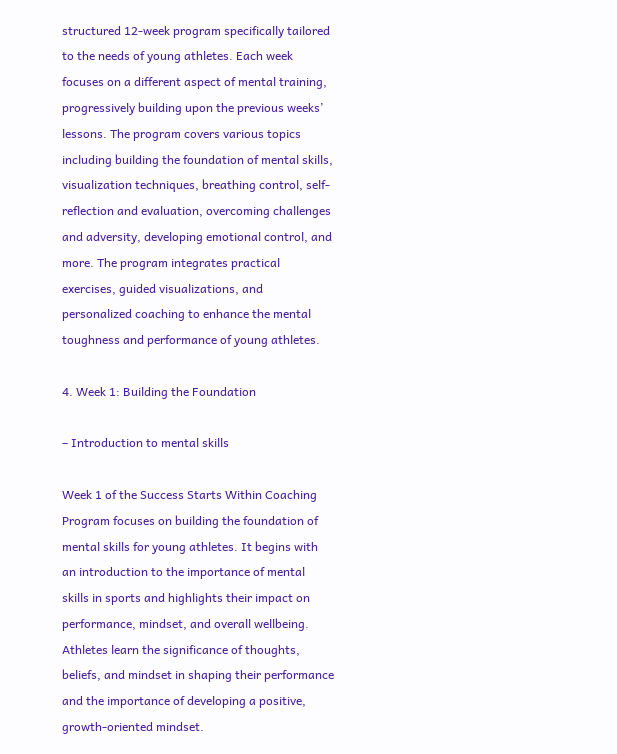structured 12-week program specifically tailored to the needs of young athletes. Each week focuses on a different aspect of mental training, progressively building upon the previous weeks’ lessons. The program covers various topics including building the foundation of mental skills, visualization techniques, breathing control, self-reflection and evaluation, overcoming challenges and adversity, developing emotional control, and more. The program integrates practical exercises, guided visualizations, and personalized coaching to enhance the mental toughness and performance of young athletes.

4. Week 1: Building the Foundation

– Introduction to mental skills

Week 1 of the Success Starts Within Coaching Program focuses on building the foundation of mental skills for young athletes. It begins with an introduction to the importance of mental skills in sports and highlights their impact on performance, mindset, and overall wellbeing. Athletes learn the significance of thoughts, beliefs, and mindset in shaping their performance and the importance of developing a positive, growth-oriented mindset.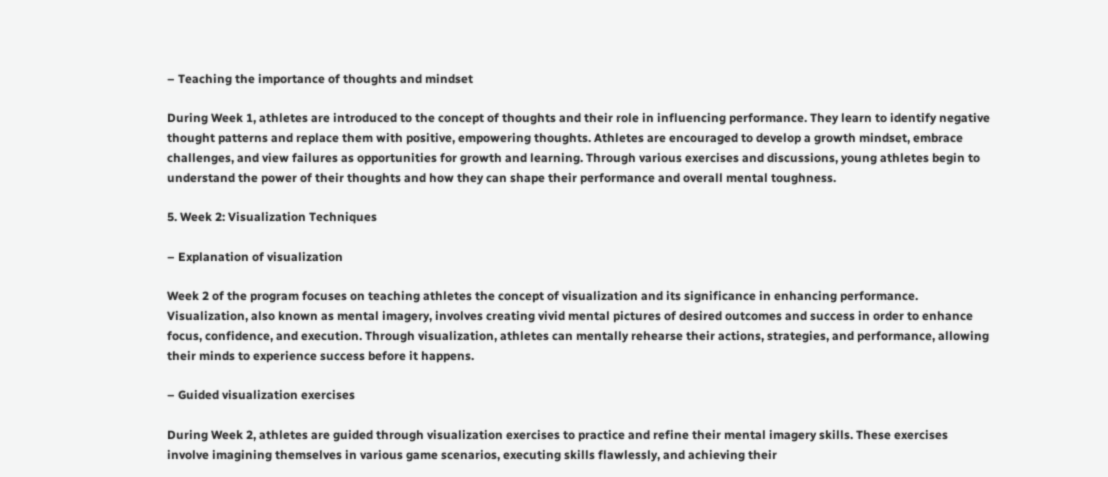– Teaching the importance of thoughts and mindset

During Week 1, athletes are introduced to the concept of thoughts and their role in influencing performance. They learn to identify negative thought patterns and replace them with positive, empowering thoughts. Athletes are encouraged to develop a growth mindset, embrace challenges, and view failures as opportunities for growth and learning. Through various exercises and discussions, young athletes begin to understand the power of their thoughts and how they can shape their performance and overall mental toughness.

5. Week 2: Visualization Techniques

– Explanation of visualization

Week 2 of the program focuses on teaching athletes the concept of visualization and its significance in enhancing performance. Visualization, also known as mental imagery, involves creating vivid mental pictures of desired outcomes and success in order to enhance focus, confidence, and execution. Through visualization, athletes can mentally rehearse their actions, strategies, and performance, allowing their minds to experience success before it happens.

– Guided visualization exercises

During Week 2, athletes are guided through visualization exercises to practice and refine their mental imagery skills. These exercises involve imagining themselves in various game scenarios, executing skills flawlessly, and achieving their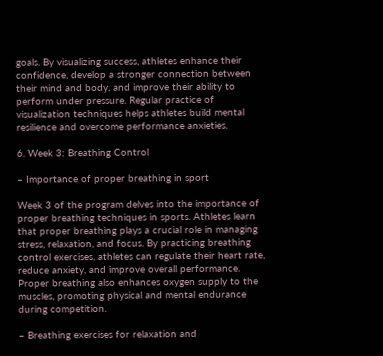goals. By visualizing success, athletes enhance their confidence, develop a stronger connection between their mind and body, and improve their ability to perform under pressure. Regular practice of visualization techniques helps athletes build mental resilience and overcome performance anxieties.

6. Week 3: Breathing Control

– Importance of proper breathing in sport

Week 3 of the program delves into the importance of proper breathing techniques in sports. Athletes learn that proper breathing plays a crucial role in managing stress, relaxation, and focus. By practicing breathing control exercises, athletes can regulate their heart rate, reduce anxiety, and improve overall performance. Proper breathing also enhances oxygen supply to the muscles, promoting physical and mental endurance during competition.

– Breathing exercises for relaxation and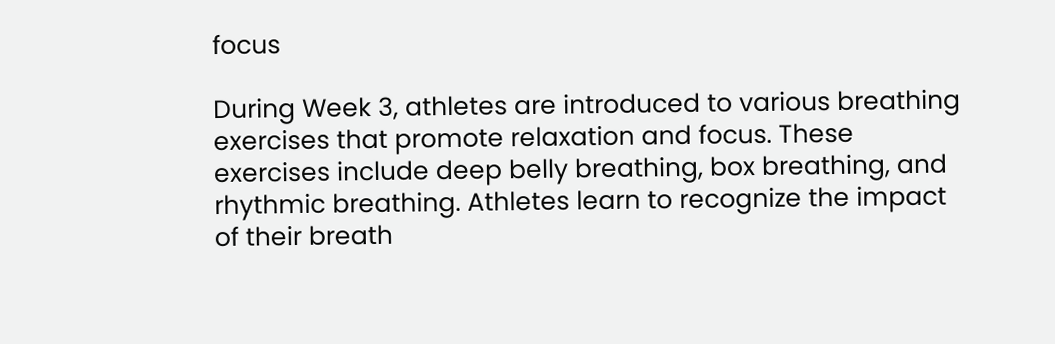focus

During Week 3, athletes are introduced to various breathing exercises that promote relaxation and focus. These exercises include deep belly breathing, box breathing, and rhythmic breathing. Athletes learn to recognize the impact of their breath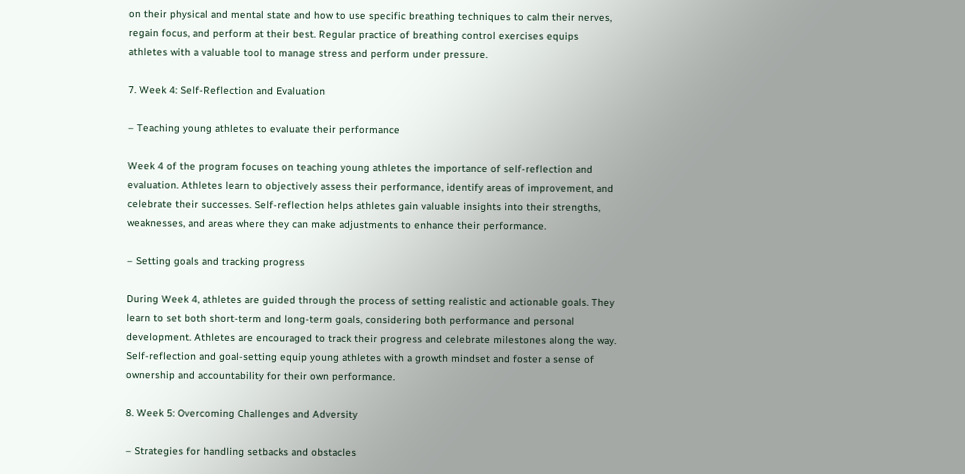on their physical and mental state and how to use specific breathing techniques to calm their nerves, regain focus, and perform at their best. Regular practice of breathing control exercises equips athletes with a valuable tool to manage stress and perform under pressure.

7. Week 4: Self-Reflection and Evaluation

– Teaching young athletes to evaluate their performance

Week 4 of the program focuses on teaching young athletes the importance of self-reflection and evaluation. Athletes learn to objectively assess their performance, identify areas of improvement, and celebrate their successes. Self-reflection helps athletes gain valuable insights into their strengths, weaknesses, and areas where they can make adjustments to enhance their performance.

– Setting goals and tracking progress

During Week 4, athletes are guided through the process of setting realistic and actionable goals. They learn to set both short-term and long-term goals, considering both performance and personal development. Athletes are encouraged to track their progress and celebrate milestones along the way. Self-reflection and goal-setting equip young athletes with a growth mindset and foster a sense of ownership and accountability for their own performance.

8. Week 5: Overcoming Challenges and Adversity

– Strategies for handling setbacks and obstacles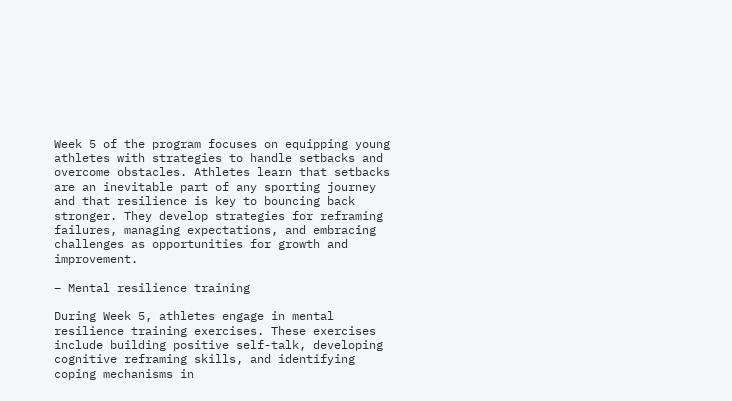Week 5 of the program focuses on equipping young athletes with strategies to handle setbacks and overcome obstacles. Athletes learn that setbacks are an inevitable part of any sporting journey and that resilience is key to bouncing back stronger. They develop strategies for reframing failures, managing expectations, and embracing challenges as opportunities for growth and improvement.

– Mental resilience training

During Week 5, athletes engage in mental resilience training exercises. These exercises include building positive self-talk, developing cognitive reframing skills, and identifying coping mechanisms in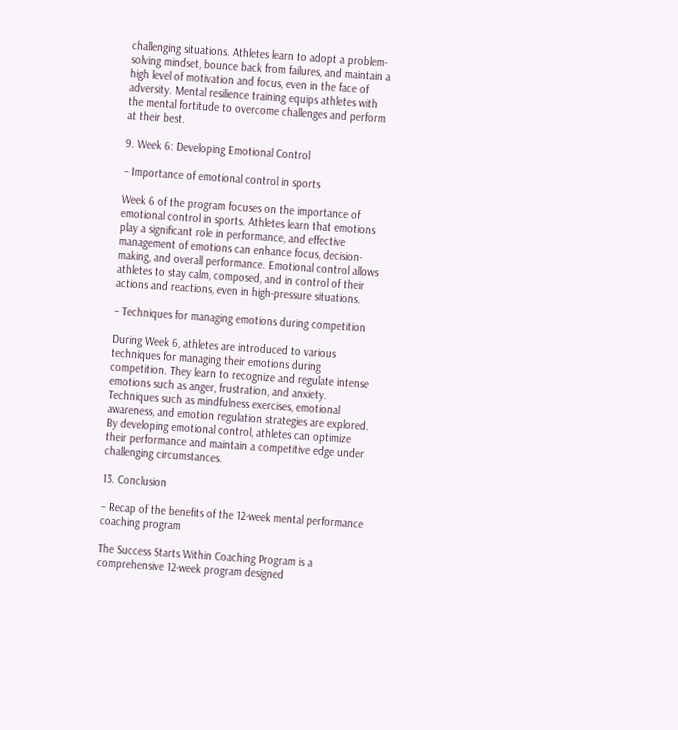challenging situations. Athletes learn to adopt a problem-solving mindset, bounce back from failures, and maintain a high level of motivation and focus, even in the face of adversity. Mental resilience training equips athletes with the mental fortitude to overcome challenges and perform at their best.

9. Week 6: Developing Emotional Control

– Importance of emotional control in sports

Week 6 of the program focuses on the importance of emotional control in sports. Athletes learn that emotions play a significant role in performance, and effective management of emotions can enhance focus, decision-making, and overall performance. Emotional control allows athletes to stay calm, composed, and in control of their actions and reactions, even in high-pressure situations.

– Techniques for managing emotions during competition

During Week 6, athletes are introduced to various techniques for managing their emotions during competition. They learn to recognize and regulate intense emotions such as anger, frustration, and anxiety. Techniques such as mindfulness exercises, emotional awareness, and emotion regulation strategies are explored. By developing emotional control, athletes can optimize their performance and maintain a competitive edge under challenging circumstances.

13. Conclusion

– Recap of the benefits of the 12-week mental performance coaching program

The Success Starts Within Coaching Program is a comprehensive 12-week program designed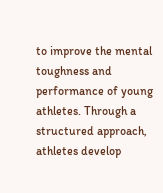to improve the mental toughness and performance of young athletes. Through a structured approach, athletes develop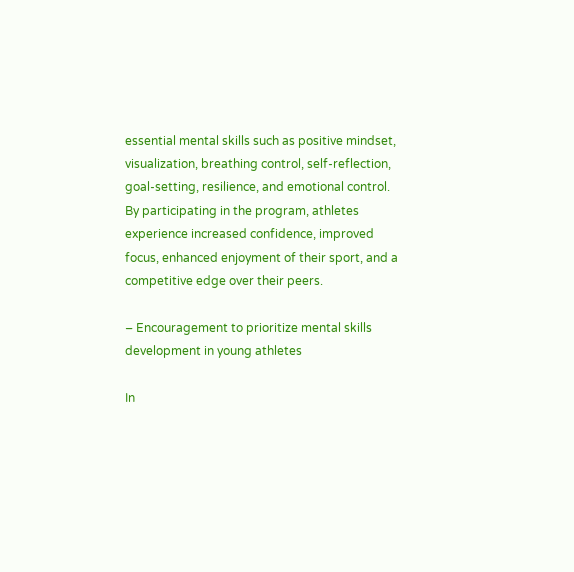essential mental skills such as positive mindset, visualization, breathing control, self-reflection, goal-setting, resilience, and emotional control. By participating in the program, athletes experience increased confidence, improved focus, enhanced enjoyment of their sport, and a competitive edge over their peers.

– Encouragement to prioritize mental skills development in young athletes

In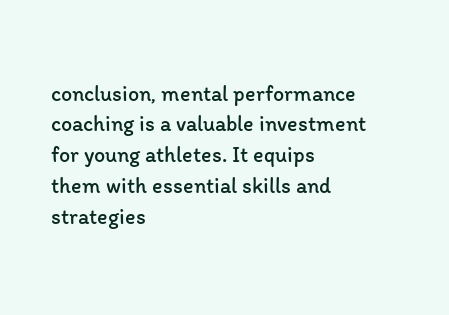conclusion, mental performance coaching is a valuable investment for young athletes. It equips them with essential skills and strategies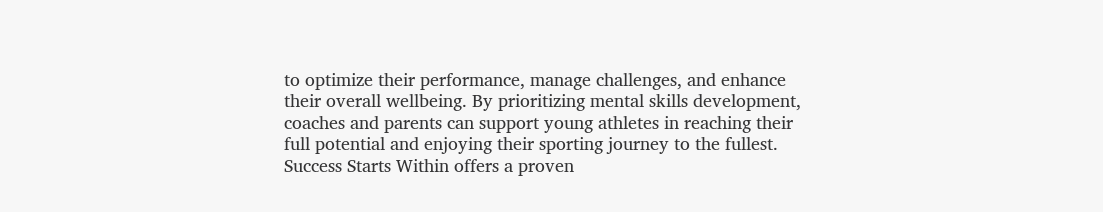to optimize their performance, manage challenges, and enhance their overall wellbeing. By prioritizing mental skills development, coaches and parents can support young athletes in reaching their full potential and enjoying their sporting journey to the fullest. Success Starts Within offers a proven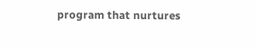program that nurtures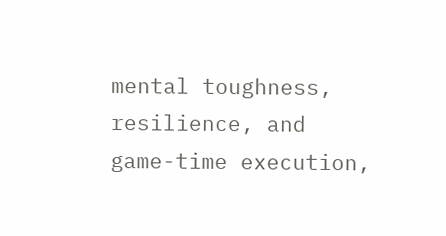mental toughness, resilience, and game-time execution,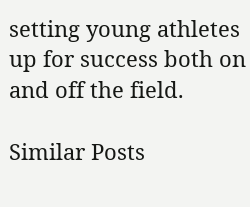setting young athletes up for success both on and off the field.

Similar Posts